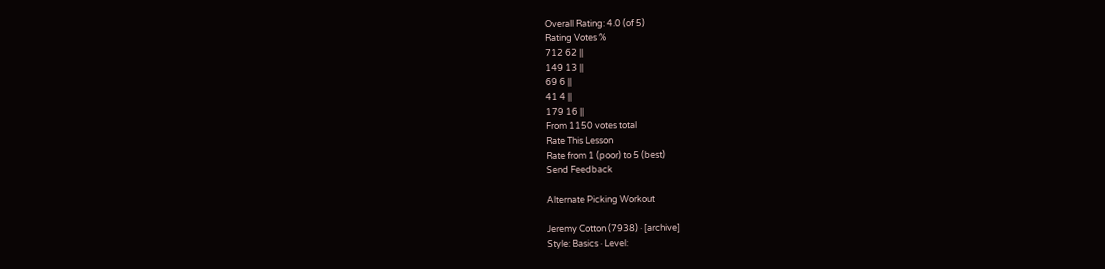Overall Rating: 4.0 (of 5)
Rating Votes %
712 62 ||
149 13 ||
69 6 ||
41 4 ||
179 16 ||
From 1150 votes total
Rate This Lesson
Rate from 1 (poor) to 5 (best)
Send Feedback

Alternate Picking Workout

Jeremy Cotton (7938) · [archive]
Style: Basics · Level: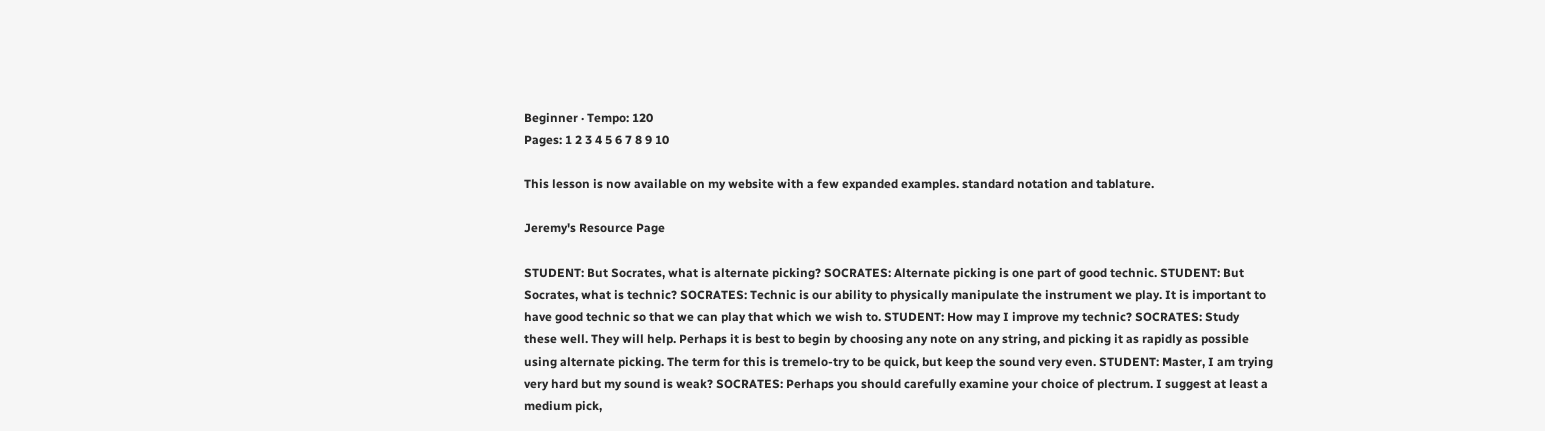Beginner · Tempo: 120
Pages: 1 2 3 4 5 6 7 8 9 10

This lesson is now available on my website with a few expanded examples. standard notation and tablature.

Jeremy's Resource Page

STUDENT: But Socrates, what is alternate picking? SOCRATES: Alternate picking is one part of good technic. STUDENT: But Socrates, what is technic? SOCRATES: Technic is our ability to physically manipulate the instrument we play. It is important to have good technic so that we can play that which we wish to. STUDENT: How may I improve my technic? SOCRATES: Study these well. They will help. Perhaps it is best to begin by choosing any note on any string, and picking it as rapidly as possible using alternate picking. The term for this is tremelo-try to be quick, but keep the sound very even. STUDENT: Master, I am trying very hard but my sound is weak? SOCRATES: Perhaps you should carefully examine your choice of plectrum. I suggest at least a medium pick,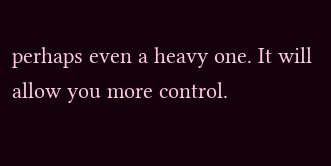perhaps even a heavy one. It will allow you more control.